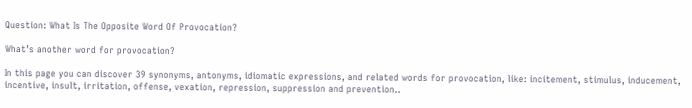Question: What Is The Opposite Word Of Provocation?

What’s another word for provocation?

In this page you can discover 39 synonyms, antonyms, idiomatic expressions, and related words for provocation, like: incitement, stimulus, inducement, incentive, insult, irritation, offense, vexation, repression, suppression and prevention..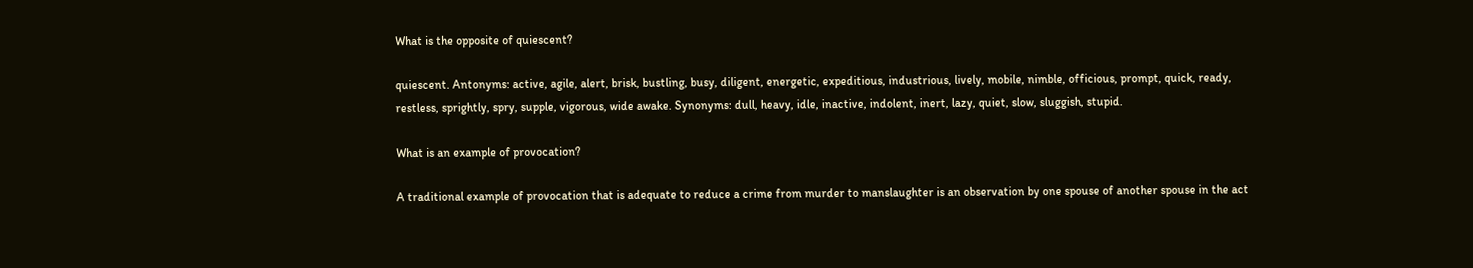What is the opposite of quiescent?

quiescent. Antonyms: active, agile, alert, brisk, bustling, busy, diligent, energetic, expeditious, industrious, lively, mobile, nimble, officious, prompt, quick, ready, restless, sprightly, spry, supple, vigorous, wide awake. Synonyms: dull, heavy, idle, inactive, indolent, inert, lazy, quiet, slow, sluggish, stupid.

What is an example of provocation?

A traditional example of provocation that is adequate to reduce a crime from murder to manslaughter is an observation by one spouse of another spouse in the act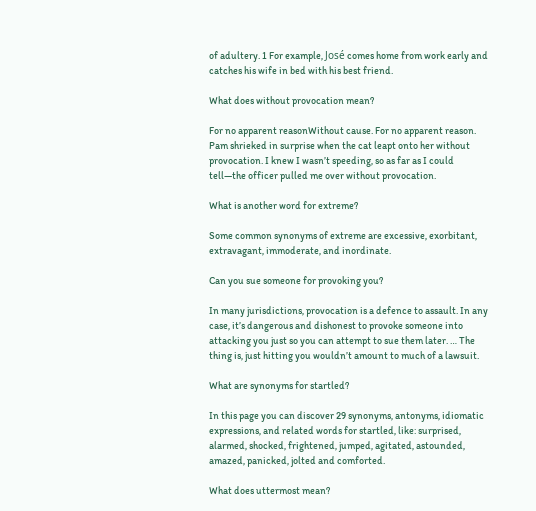of adultery. 1 For example, José comes home from work early and catches his wife in bed with his best friend.

What does without provocation mean?

For no apparent reasonWithout cause. For no apparent reason. Pam shrieked in surprise when the cat leapt onto her without provocation. I knew I wasn’t speeding, so as far as I could tell—the officer pulled me over without provocation.

What is another word for extreme?

Some common synonyms of extreme are excessive, exorbitant, extravagant, immoderate, and inordinate.

Can you sue someone for provoking you?

In many jurisdictions, provocation is a defence to assault. In any case, it’s dangerous and dishonest to provoke someone into attacking you just so you can attempt to sue them later. … The thing is, just hitting you wouldn’t amount to much of a lawsuit.

What are synonyms for startled?

In this page you can discover 29 synonyms, antonyms, idiomatic expressions, and related words for startled, like: surprised, alarmed, shocked, frightened, jumped, agitated, astounded, amazed, panicked, jolted and comforted.

What does uttermost mean?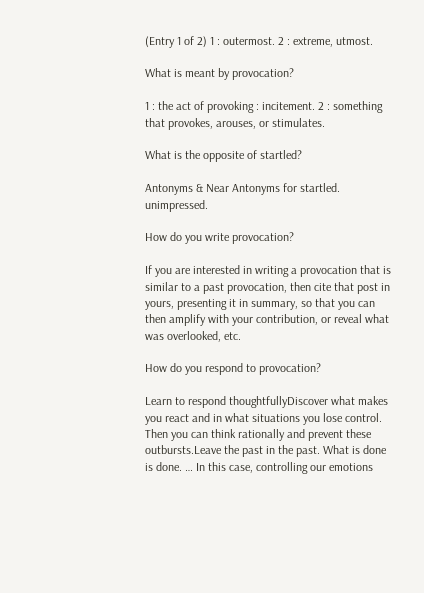(Entry 1 of 2) 1 : outermost. 2 : extreme, utmost.

What is meant by provocation?

1 : the act of provoking : incitement. 2 : something that provokes, arouses, or stimulates.

What is the opposite of startled?

Antonyms & Near Antonyms for startled. unimpressed.

How do you write provocation?

If you are interested in writing a provocation that is similar to a past provocation, then cite that post in yours, presenting it in summary, so that you can then amplify with your contribution, or reveal what was overlooked, etc.

How do you respond to provocation?

Learn to respond thoughtfullyDiscover what makes you react and in what situations you lose control. Then you can think rationally and prevent these outbursts.Leave the past in the past. What is done is done. … In this case, controlling our emotions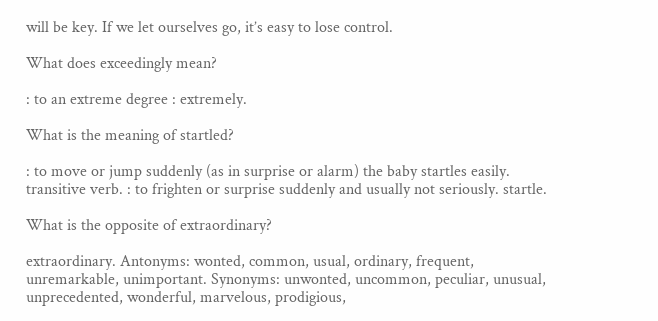will be key. If we let ourselves go, it’s easy to lose control.

What does exceedingly mean?

: to an extreme degree : extremely.

What is the meaning of startled?

: to move or jump suddenly (as in surprise or alarm) the baby startles easily. transitive verb. : to frighten or surprise suddenly and usually not seriously. startle.

What is the opposite of extraordinary?

extraordinary. Antonyms: wonted, common, usual, ordinary, frequent, unremarkable, unimportant. Synonyms: unwonted, uncommon, peculiar, unusual, unprecedented, wonderful, marvelous, prodigious,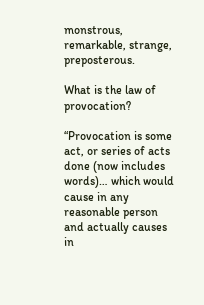monstrous, remarkable, strange, preposterous.

What is the law of provocation?

“Provocation is some act, or series of acts done (now includes words)… which would cause in any reasonable person and actually causes in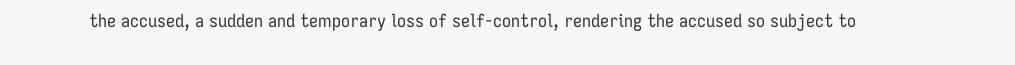the accused, a sudden and temporary loss of self-control, rendering the accused so subject to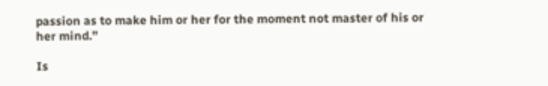passion as to make him or her for the moment not master of his or her mind.”

Is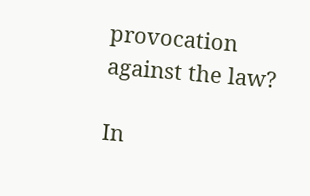provocation against the law?

In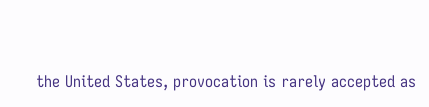the United States, provocation is rarely accepted as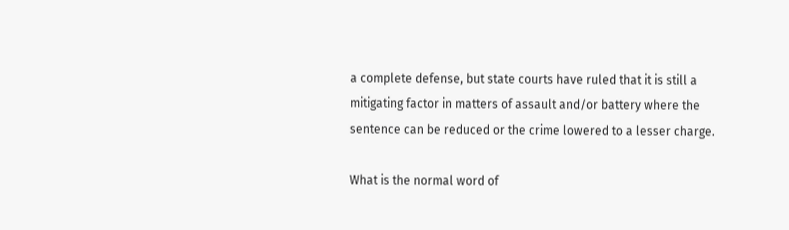a complete defense, but state courts have ruled that it is still a mitigating factor in matters of assault and/or battery where the sentence can be reduced or the crime lowered to a lesser charge.

What is the normal word of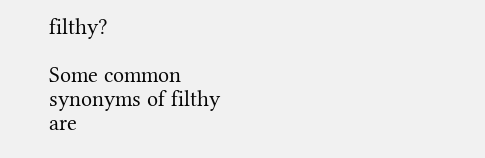filthy?

Some common synonyms of filthy are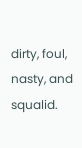dirty, foul, nasty, and squalid.